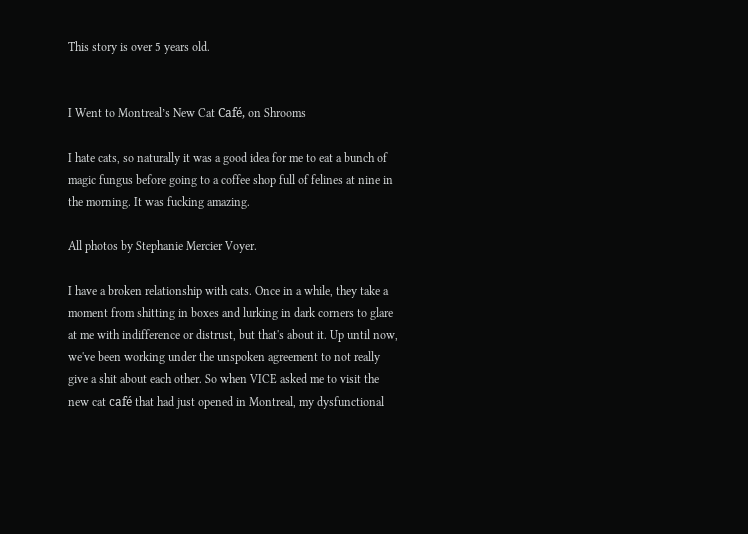This story is over 5 years old.


I Went to Montreal’s New Cat Café, on Shrooms

I hate cats, so naturally it was a good idea for me to eat a bunch of magic fungus before going to a coffee shop full of felines at nine in the morning. It was fucking amazing.

All photos by Stephanie Mercier Voyer.

I have a broken relationship with cats. Once in a while, they take a moment from shitting in boxes and lurking in dark corners to glare at me with indifference or distrust, but that's about it. Up until now, we've been working under the unspoken agreement to not really give a shit about each other. So when VICE asked me to visit the new cat café that had just opened in Montreal, my dysfunctional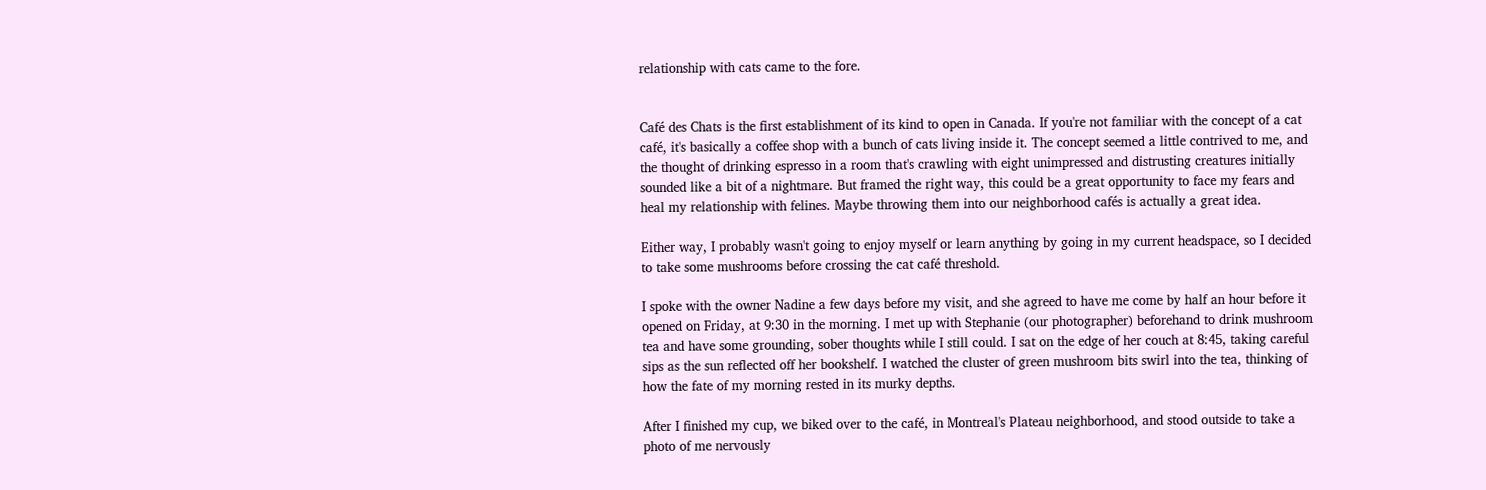relationship with cats came to the fore.


Café des Chats is the first establishment of its kind to open in Canada. If you're not familiar with the concept of a cat café, it's basically a coffee shop with a bunch of cats living inside it. The concept seemed a little contrived to me, and the thought of drinking espresso in a room that's crawling with eight unimpressed and distrusting creatures initially sounded like a bit of a nightmare. But framed the right way, this could be a great opportunity to face my fears and heal my relationship with felines. Maybe throwing them into our neighborhood cafés is actually a great idea.

Either way, I probably wasn't going to enjoy myself or learn anything by going in my current headspace, so I decided to take some mushrooms before crossing the cat café threshold.

I spoke with the owner Nadine a few days before my visit, and she agreed to have me come by half an hour before it opened on Friday, at 9:30 in the morning. I met up with Stephanie (our photographer) beforehand to drink mushroom tea and have some grounding, sober thoughts while I still could. I sat on the edge of her couch at 8:45, taking careful sips as the sun reflected off her bookshelf. I watched the cluster of green mushroom bits swirl into the tea, thinking of how the fate of my morning rested in its murky depths.

After I finished my cup, we biked over to the café, in Montreal's Plateau neighborhood, and stood outside to take a photo of me nervously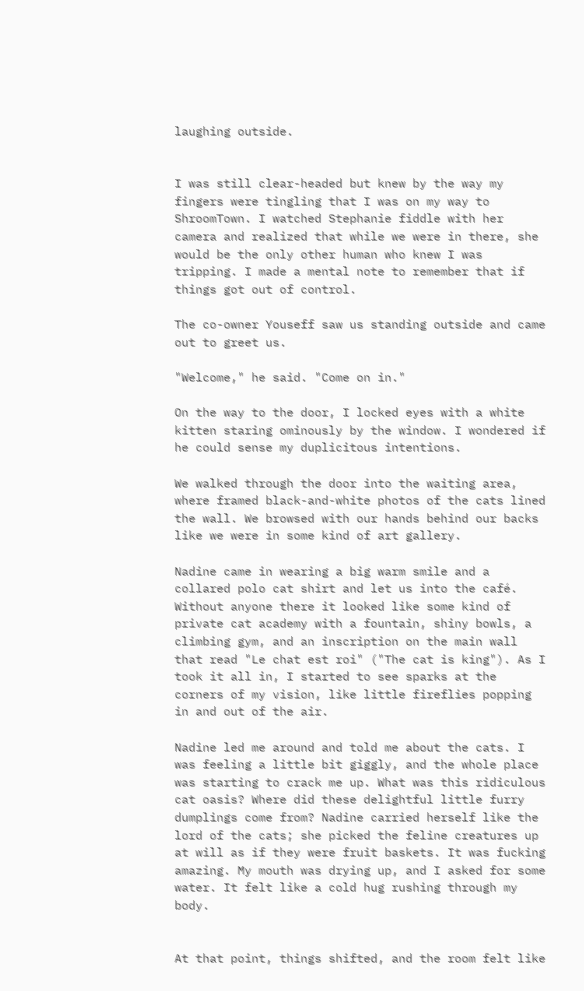laughing outside.


I was still clear-headed but knew by the way my fingers were tingling that I was on my way to ShroomTown. I watched Stephanie fiddle with her camera and realized that while we were in there, she would be the only other human who knew I was tripping. I made a mental note to remember that if things got out of control.

The co-owner Youseff saw us standing outside and came out to greet us.

"Welcome," he said. "Come on in."

On the way to the door, I locked eyes with a white kitten staring ominously by the window. I wondered if he could sense my duplicitous intentions.

We walked through the door into the waiting area, where framed black-and-white photos of the cats lined the wall. We browsed with our hands behind our backs like we were in some kind of art gallery.

Nadine came in wearing a big warm smile and a collared polo cat shirt and let us into the café. Without anyone there it looked like some kind of private cat academy with a fountain, shiny bowls, a climbing gym, and an inscription on the main wall that read "Le chat est roi" ("The cat is king"). As I took it all in, I started to see sparks at the corners of my vision, like little fireflies popping in and out of the air.

Nadine led me around and told me about the cats. I was feeling a little bit giggly, and the whole place was starting to crack me up. What was this ridiculous cat oasis? Where did these delightful little furry dumplings come from? Nadine carried herself like the lord of the cats; she picked the feline creatures up at will as if they were fruit baskets. It was fucking amazing. My mouth was drying up, and I asked for some water. It felt like a cold hug rushing through my body.


At that point, things shifted, and the room felt like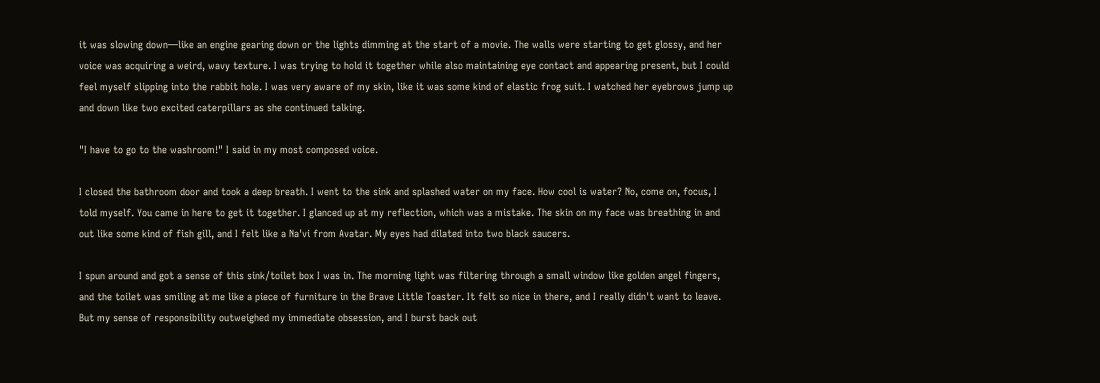it was slowing down—like an engine gearing down or the lights dimming at the start of a movie. The walls were starting to get glossy, and her voice was acquiring a weird, wavy texture. I was trying to hold it together while also maintaining eye contact and appearing present, but I could feel myself slipping into the rabbit hole. I was very aware of my skin, like it was some kind of elastic frog suit. I watched her eyebrows jump up and down like two excited caterpillars as she continued talking.

"I have to go to the washroom!" I said in my most composed voice.

I closed the bathroom door and took a deep breath. I went to the sink and splashed water on my face. How cool is water? No, come on, focus, I told myself. You came in here to get it together. I glanced up at my reflection, which was a mistake. The skin on my face was breathing in and out like some kind of fish gill, and I felt like a Na'vi from Avatar. My eyes had dilated into two black saucers.

I spun around and got a sense of this sink/toilet box I was in. The morning light was filtering through a small window like golden angel fingers, and the toilet was smiling at me like a piece of furniture in the Brave Little Toaster. It felt so nice in there, and I really didn't want to leave. But my sense of responsibility outweighed my immediate obsession, and I burst back out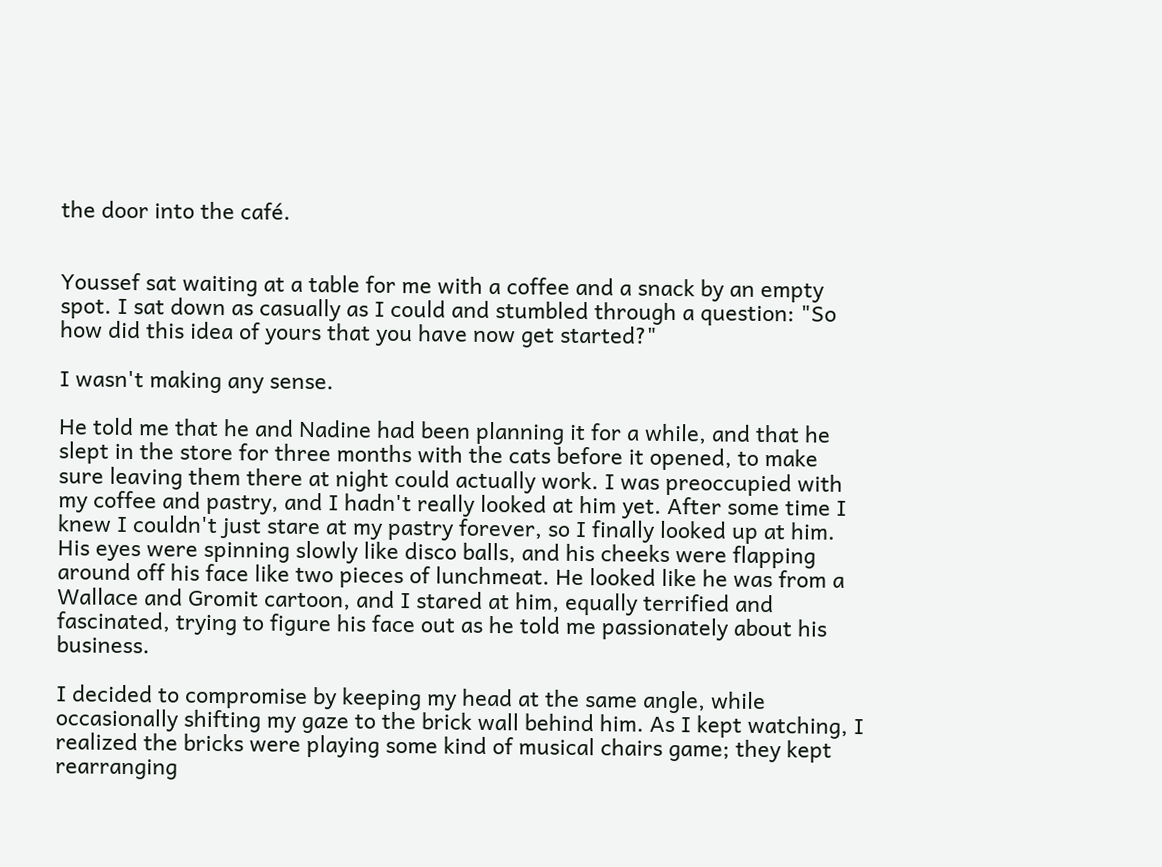the door into the café.


Youssef sat waiting at a table for me with a coffee and a snack by an empty spot. I sat down as casually as I could and stumbled through a question: "So how did this idea of yours that you have now get started?"

I wasn't making any sense.

He told me that he and Nadine had been planning it for a while, and that he slept in the store for three months with the cats before it opened, to make sure leaving them there at night could actually work. I was preoccupied with my coffee and pastry, and I hadn't really looked at him yet. After some time I knew I couldn't just stare at my pastry forever, so I finally looked up at him. His eyes were spinning slowly like disco balls, and his cheeks were flapping around off his face like two pieces of lunchmeat. He looked like he was from a Wallace and Gromit cartoon, and I stared at him, equally terrified and fascinated, trying to figure his face out as he told me passionately about his business.

I decided to compromise by keeping my head at the same angle, while occasionally shifting my gaze to the brick wall behind him. As I kept watching, I realized the bricks were playing some kind of musical chairs game; they kept rearranging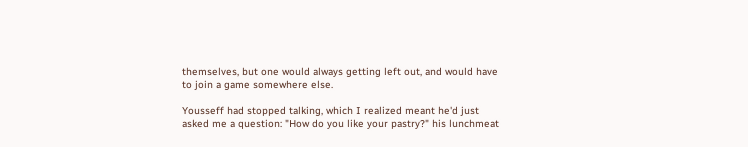themselves, but one would always getting left out, and would have to join a game somewhere else.

Yousseff had stopped talking, which I realized meant he'd just asked me a question: "How do you like your pastry?" his lunchmeat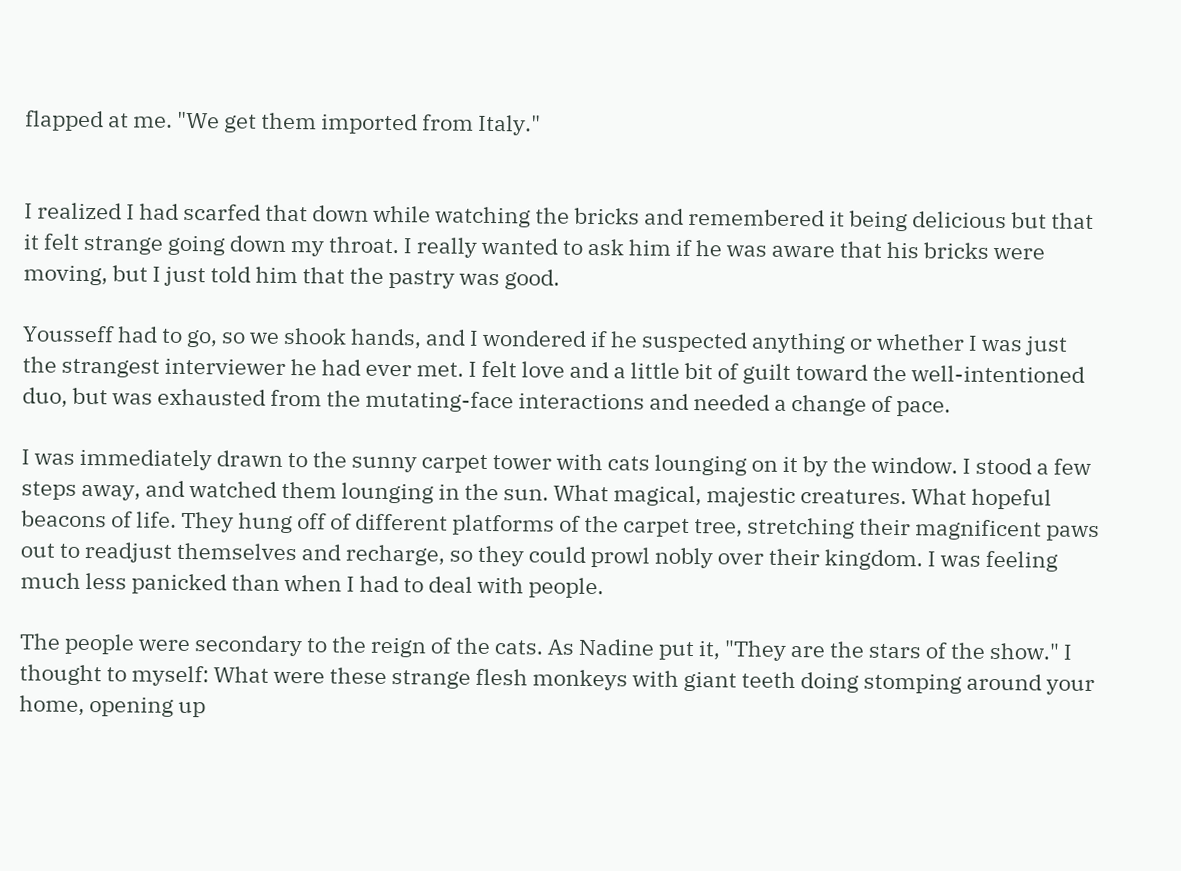flapped at me. "We get them imported from Italy."


I realized I had scarfed that down while watching the bricks and remembered it being delicious but that it felt strange going down my throat. I really wanted to ask him if he was aware that his bricks were moving, but I just told him that the pastry was good.

Yousseff had to go, so we shook hands, and I wondered if he suspected anything or whether I was just the strangest interviewer he had ever met. I felt love and a little bit of guilt toward the well-intentioned duo, but was exhausted from the mutating-face interactions and needed a change of pace.

I was immediately drawn to the sunny carpet tower with cats lounging on it by the window. I stood a few steps away, and watched them lounging in the sun. What magical, majestic creatures. What hopeful beacons of life. They hung off of different platforms of the carpet tree, stretching their magnificent paws out to readjust themselves and recharge, so they could prowl nobly over their kingdom. I was feeling much less panicked than when I had to deal with people.

The people were secondary to the reign of the cats. As Nadine put it, "They are the stars of the show." I thought to myself: What were these strange flesh monkeys with giant teeth doing stomping around your home, opening up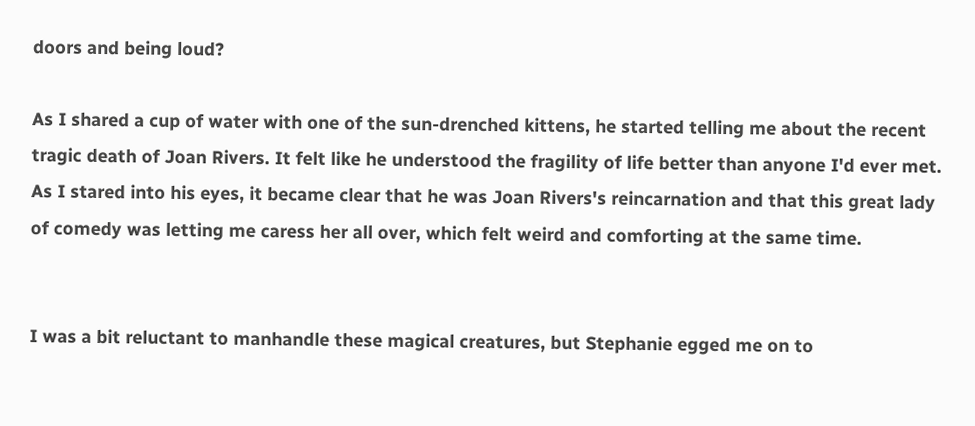doors and being loud?

As I shared a cup of water with one of the sun-drenched kittens, he started telling me about the recent tragic death of Joan Rivers. It felt like he understood the fragility of life better than anyone I'd ever met. As I stared into his eyes, it became clear that he was Joan Rivers's reincarnation and that this great lady of comedy was letting me caress her all over, which felt weird and comforting at the same time.


I was a bit reluctant to manhandle these magical creatures, but Stephanie egged me on to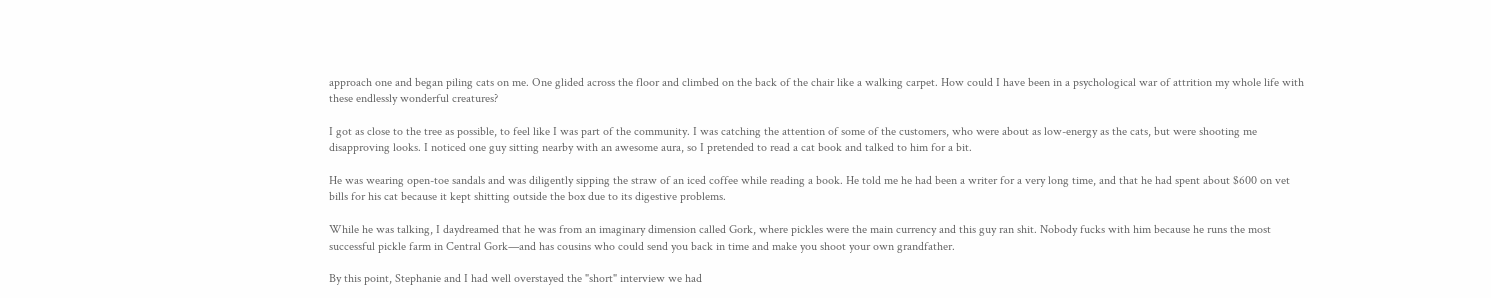approach one and began piling cats on me. One glided across the floor and climbed on the back of the chair like a walking carpet. How could I have been in a psychological war of attrition my whole life with these endlessly wonderful creatures?

I got as close to the tree as possible, to feel like I was part of the community. I was catching the attention of some of the customers, who were about as low-energy as the cats, but were shooting me disapproving looks. I noticed one guy sitting nearby with an awesome aura, so I pretended to read a cat book and talked to him for a bit.

He was wearing open-toe sandals and was diligently sipping the straw of an iced coffee while reading a book. He told me he had been a writer for a very long time, and that he had spent about $600 on vet bills for his cat because it kept shitting outside the box due to its digestive problems.

While he was talking, I daydreamed that he was from an imaginary dimension called Gork, where pickles were the main currency and this guy ran shit. Nobody fucks with him because he runs the most successful pickle farm in Central Gork—and has cousins who could send you back in time and make you shoot your own grandfather.

By this point, Stephanie and I had well overstayed the "short" interview we had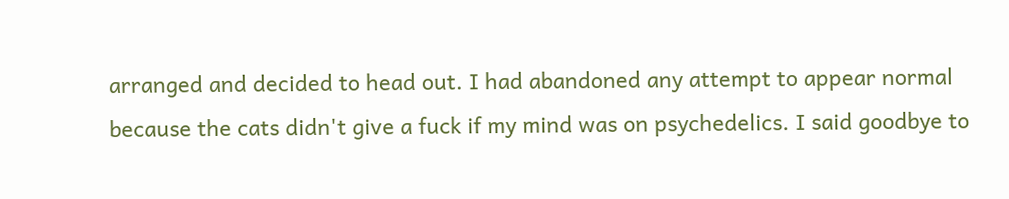arranged and decided to head out. I had abandoned any attempt to appear normal because the cats didn't give a fuck if my mind was on psychedelics. I said goodbye to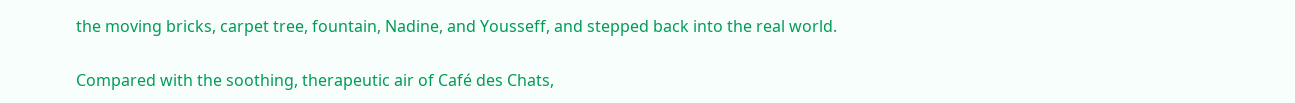the moving bricks, carpet tree, fountain, Nadine, and Yousseff, and stepped back into the real world.

Compared with the soothing, therapeutic air of Café des Chats,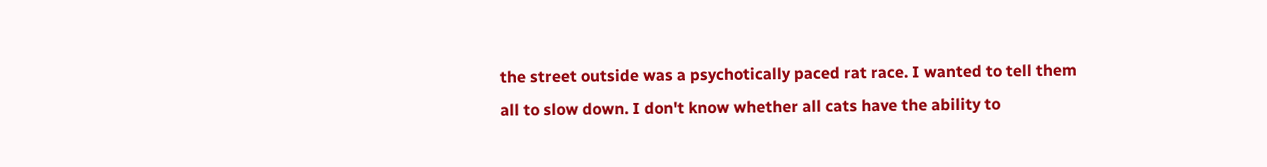the street outside was a psychotically paced rat race. I wanted to tell them all to slow down. I don't know whether all cats have the ability to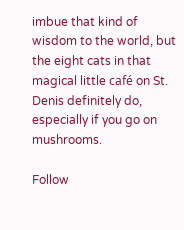imbue that kind of wisdom to the world, but the eight cats in that magical little café on St. Denis definitely do, especially if you go on mushrooms.

Follow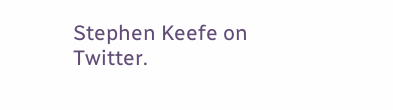Stephen Keefe on Twitter.